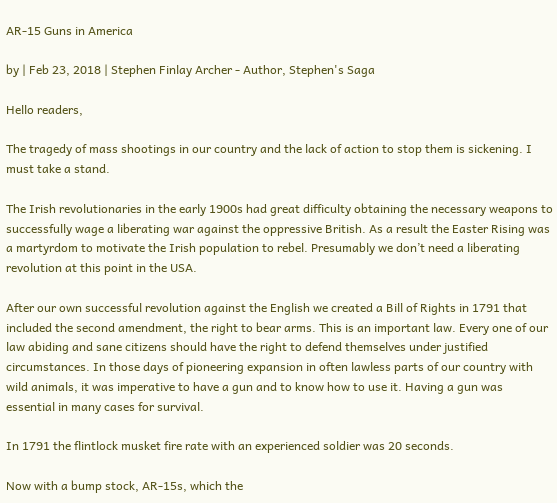AR-15 Guns in America

by | Feb 23, 2018 | Stephen Finlay Archer - Author, Stephen's Saga

Hello readers,

The tragedy of mass shootings in our country and the lack of action to stop them is sickening. I must take a stand.

The Irish revolutionaries in the early 1900s had great difficulty obtaining the necessary weapons to successfully wage a liberating war against the oppressive British. As a result the Easter Rising was a martyrdom to motivate the Irish population to rebel. Presumably we don’t need a liberating revolution at this point in the USA.

After our own successful revolution against the English we created a Bill of Rights in 1791 that included the second amendment, the right to bear arms. This is an important law. Every one of our law abiding and sane citizens should have the right to defend themselves under justified circumstances. In those days of pioneering expansion in often lawless parts of our country with wild animals, it was imperative to have a gun and to know how to use it. Having a gun was essential in many cases for survival.

In 1791 the flintlock musket fire rate with an experienced soldier was 20 seconds.

Now with a bump stock, AR-15s, which the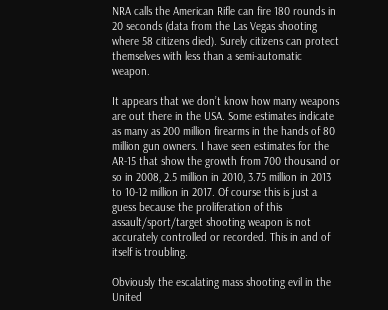NRA calls the American Rifle can fire 180 rounds in 20 seconds (data from the Las Vegas shooting where 58 citizens died). Surely citizens can protect themselves with less than a semi-automatic weapon.

It appears that we don’t know how many weapons are out there in the USA. Some estimates indicate as many as 200 million firearms in the hands of 80 million gun owners. I have seen estimates for the AR-15 that show the growth from 700 thousand or so in 2008, 2.5 million in 2010, 3.75 million in 2013 to 10-12 million in 2017. Of course this is just a guess because the proliferation of this assault/sport/target shooting weapon is not accurately controlled or recorded. This in and of itself is troubling.

Obviously the escalating mass shooting evil in the United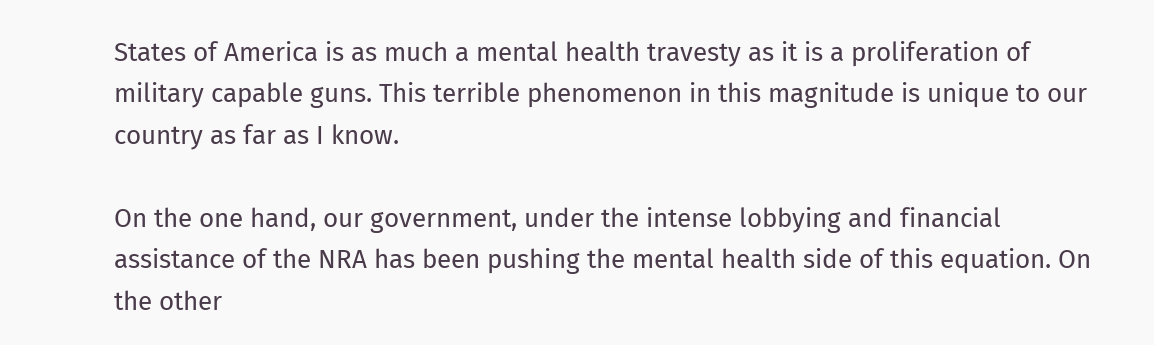States of America is as much a mental health travesty as it is a proliferation of military capable guns. This terrible phenomenon in this magnitude is unique to our country as far as I know.

On the one hand, our government, under the intense lobbying and financial assistance of the NRA has been pushing the mental health side of this equation. On the other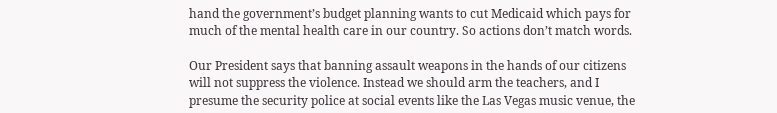hand the government’s budget planning wants to cut Medicaid which pays for much of the mental health care in our country. So actions don’t match words.

Our President says that banning assault weapons in the hands of our citizens will not suppress the violence. Instead we should arm the teachers, and I presume the security police at social events like the Las Vegas music venue, the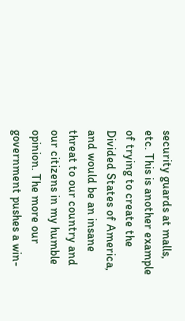security guards at malls, etc. This is another example of trying to create the Divided States of America, and would be an insane threat to our country and our citizens in my humble opinion. The more our government pushes a win-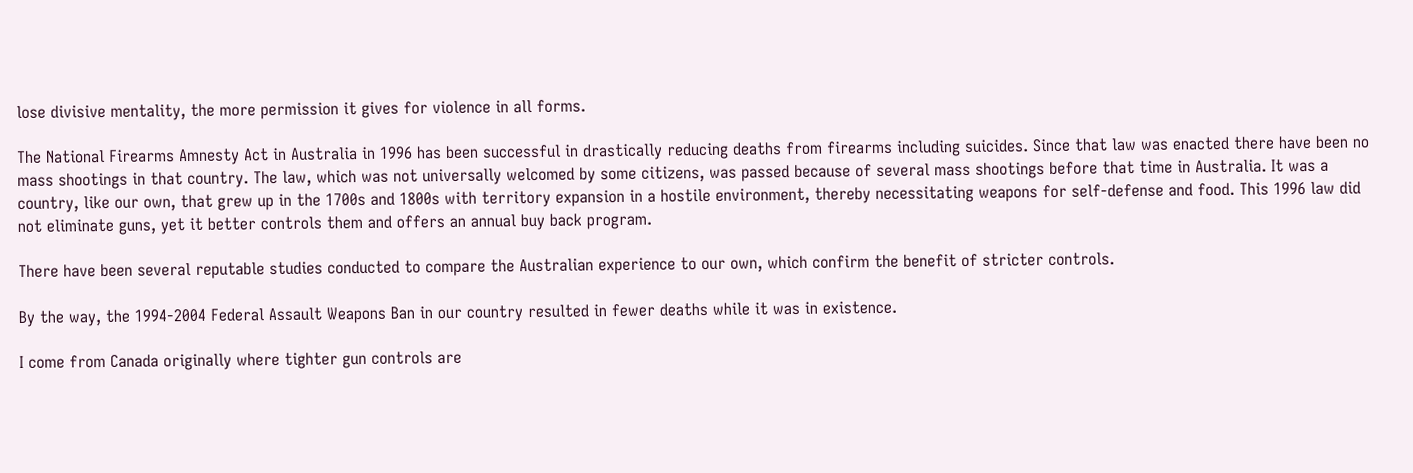lose divisive mentality, the more permission it gives for violence in all forms.

The National Firearms Amnesty Act in Australia in 1996 has been successful in drastically reducing deaths from firearms including suicides. Since that law was enacted there have been no mass shootings in that country. The law, which was not universally welcomed by some citizens, was passed because of several mass shootings before that time in Australia. It was a country, like our own, that grew up in the 1700s and 1800s with territory expansion in a hostile environment, thereby necessitating weapons for self-defense and food. This 1996 law did not eliminate guns, yet it better controls them and offers an annual buy back program.

There have been several reputable studies conducted to compare the Australian experience to our own, which confirm the benefit of stricter controls.

By the way, the 1994-2004 Federal Assault Weapons Ban in our country resulted in fewer deaths while it was in existence.

I come from Canada originally where tighter gun controls are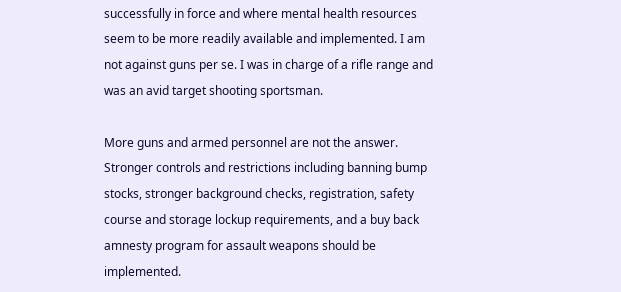successfully in force and where mental health resources seem to be more readily available and implemented. I am not against guns per se. I was in charge of a rifle range and was an avid target shooting sportsman.

More guns and armed personnel are not the answer. Stronger controls and restrictions including banning bump stocks, stronger background checks, registration, safety course and storage lockup requirements, and a buy back amnesty program for assault weapons should be implemented.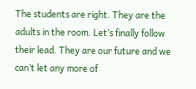The students are right. They are the adults in the room. Let’s finally follow their lead. They are our future and we can’t let any more of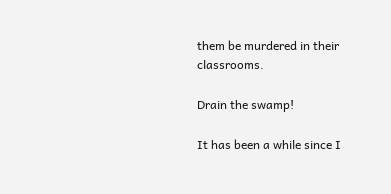them be murdered in their classrooms.

Drain the swamp!

It has been a while since I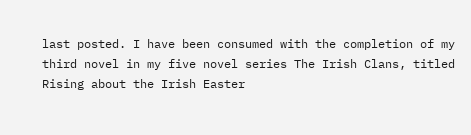last posted. I have been consumed with the completion of my third novel in my five novel series The Irish Clans, titled Rising about the Irish Easter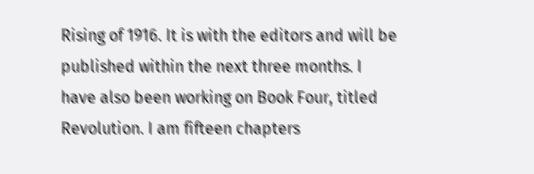Rising of 1916. It is with the editors and will be published within the next three months. I have also been working on Book Four, titled Revolution. I am fifteen chapters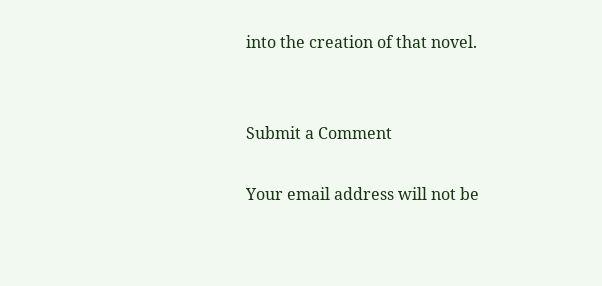into the creation of that novel.


Submit a Comment

Your email address will not be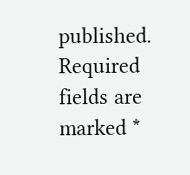published. Required fields are marked *